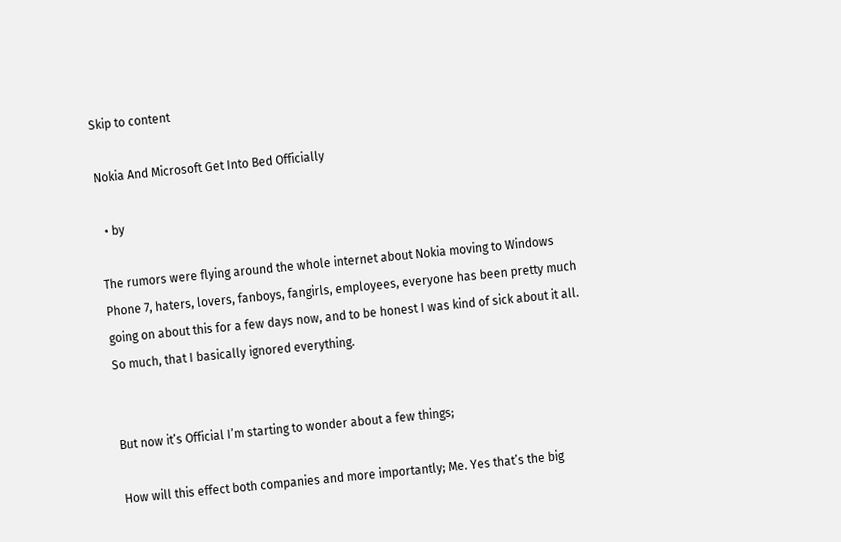Skip to content

Nokia And Microsoft Get Into Bed Officially

  • by

The rumors were flying around the whole internet about Nokia moving to Windows Phone 7, haters, lovers, fanboys, fangirls, employees, everyone has been pretty much going on about this for a few days now, and to be honest I was kind of sick about it all. So much, that I basically ignored everything.


But now it’s Official I’m starting to wonder about a few things;

How will this effect both companies and more importantly; Me. Yes that’s the big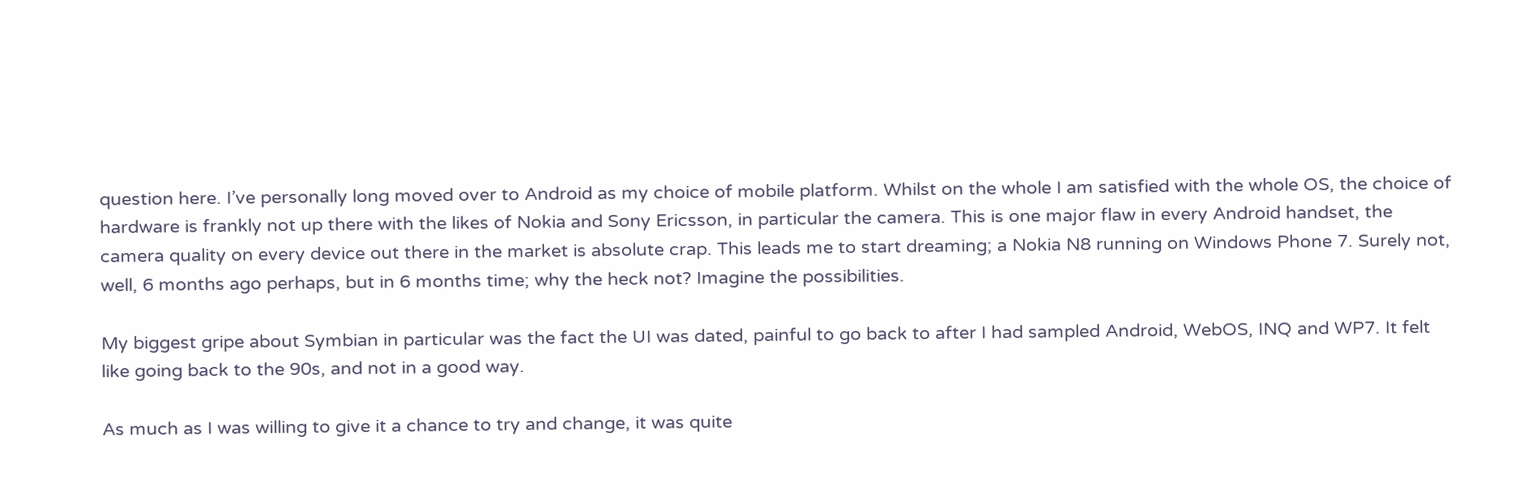question here. I’ve personally long moved over to Android as my choice of mobile platform. Whilst on the whole I am satisfied with the whole OS, the choice of hardware is frankly not up there with the likes of Nokia and Sony Ericsson, in particular the camera. This is one major flaw in every Android handset, the camera quality on every device out there in the market is absolute crap. This leads me to start dreaming; a Nokia N8 running on Windows Phone 7. Surely not, well, 6 months ago perhaps, but in 6 months time; why the heck not? Imagine the possibilities.

My biggest gripe about Symbian in particular was the fact the UI was dated, painful to go back to after I had sampled Android, WebOS, INQ and WP7. It felt like going back to the 90s, and not in a good way.

As much as I was willing to give it a chance to try and change, it was quite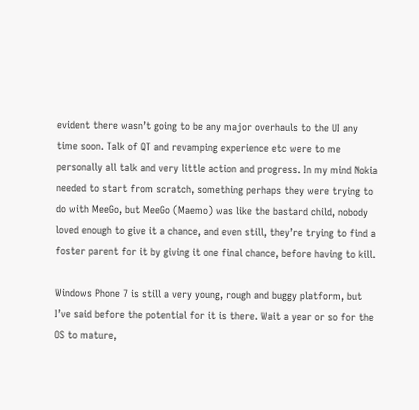evident there wasn’t going to be any major overhauls to the UI any time soon. Talk of QT and revamping experience etc were to me personally all talk and very little action and progress. In my mind Nokia needed to start from scratch, something perhaps they were trying to do with MeeGo, but MeeGo (Maemo) was like the bastard child, nobody loved enough to give it a chance, and even still, they’re trying to find a foster parent for it by giving it one final chance, before having to kill.

Windows Phone 7 is still a very young, rough and buggy platform, but I’ve said before the potential for it is there. Wait a year or so for the OS to mature,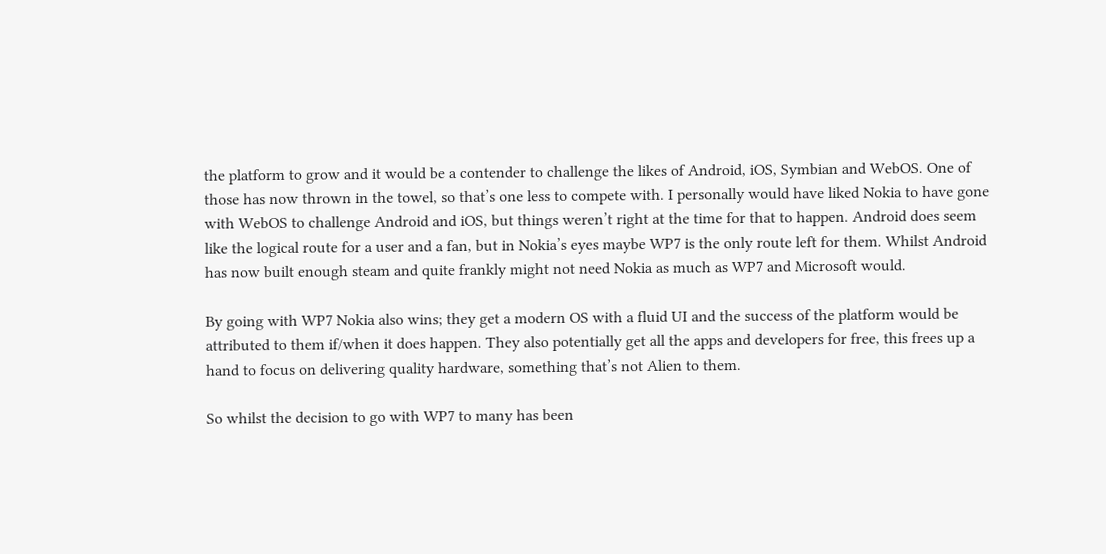the platform to grow and it would be a contender to challenge the likes of Android, iOS, Symbian and WebOS. One of those has now thrown in the towel, so that’s one less to compete with. I personally would have liked Nokia to have gone with WebOS to challenge Android and iOS, but things weren’t right at the time for that to happen. Android does seem like the logical route for a user and a fan, but in Nokia’s eyes maybe WP7 is the only route left for them. Whilst Android has now built enough steam and quite frankly might not need Nokia as much as WP7 and Microsoft would.

By going with WP7 Nokia also wins; they get a modern OS with a fluid UI and the success of the platform would be attributed to them if/when it does happen. They also potentially get all the apps and developers for free, this frees up a hand to focus on delivering quality hardware, something that’s not Alien to them.

So whilst the decision to go with WP7 to many has been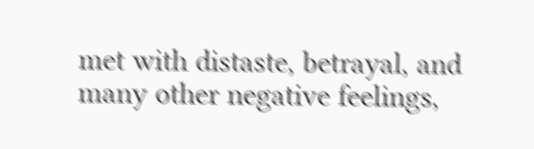met with distaste, betrayal, and many other negative feelings,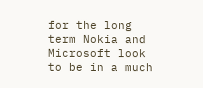for the long term Nokia and Microsoft look to be in a much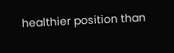healthier position than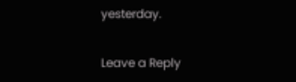yesterday.

Leave a Reply